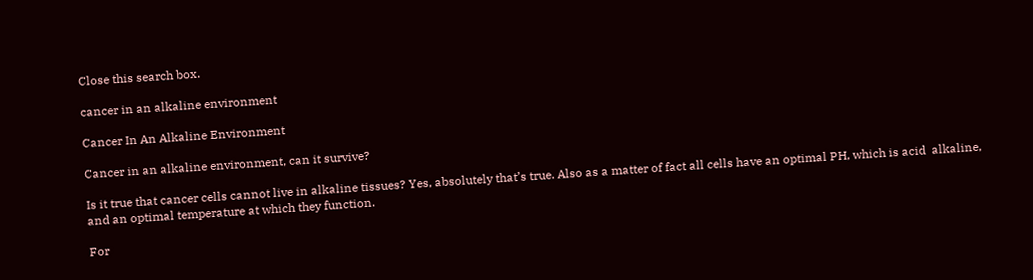Close this search box.

cancer in an alkaline environment

Cancer In An Alkaline Environment

Cancer in an alkaline environment, can it survive?

Is it true that cancer cells cannot live in alkaline tissues? Yes, absolutely that’s true. Also as a matter of fact all cells have an optimal PH, which is acid  alkaline, and an optimal temperature at which they function.

For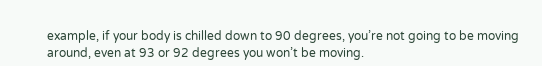example, if your body is chilled down to 90 degrees, you’re not going to be moving around, even at 93 or 92 degrees you won’t be moving.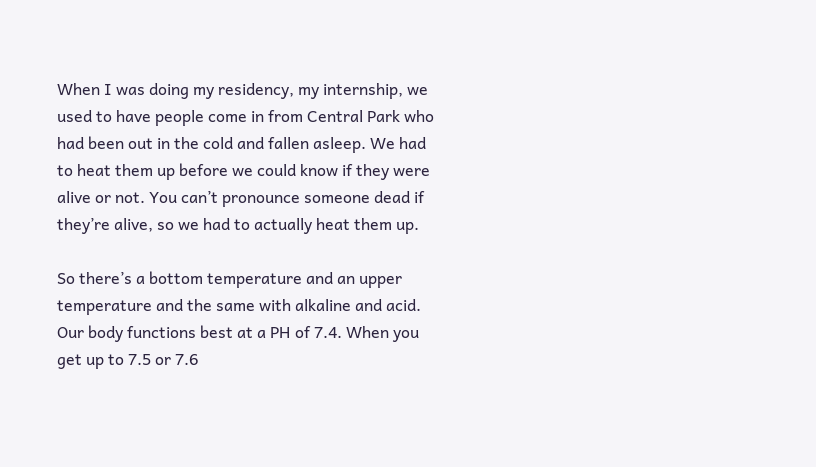When I was doing my residency, my internship, we used to have people come in from Central Park who had been out in the cold and fallen asleep. We had to heat them up before we could know if they were alive or not. You can’t pronounce someone dead if they’re alive, so we had to actually heat them up.

So there’s a bottom temperature and an upper temperature and the same with alkaline and acid. Our body functions best at a PH of 7.4. When you get up to 7.5 or 7.6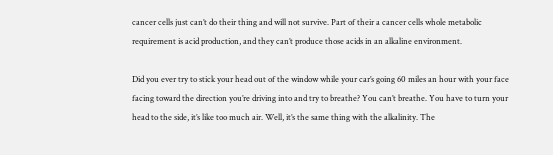cancer cells just can’t do their thing and will not survive. Part of their a cancer cells whole metabolic requirement is acid production, and they can’t produce those acids in an alkaline environment.

Did you ever try to stick your head out of the window while your car’s going 60 miles an hour with your face facing toward the direction you’re driving into and try to breathe? You can’t breathe. You have to turn your head to the side, it’s like too much air. Well, it’s the same thing with the alkalinity. The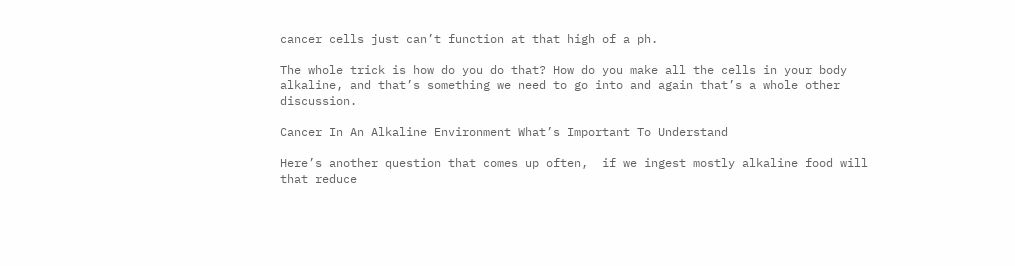cancer cells just can’t function at that high of a ph.

The whole trick is how do you do that? How do you make all the cells in your body alkaline, and that’s something we need to go into and again that’s a whole other discussion.

Cancer In An Alkaline Environment What’s Important To Understand

Here’s another question that comes up often,  if we ingest mostly alkaline food will that reduce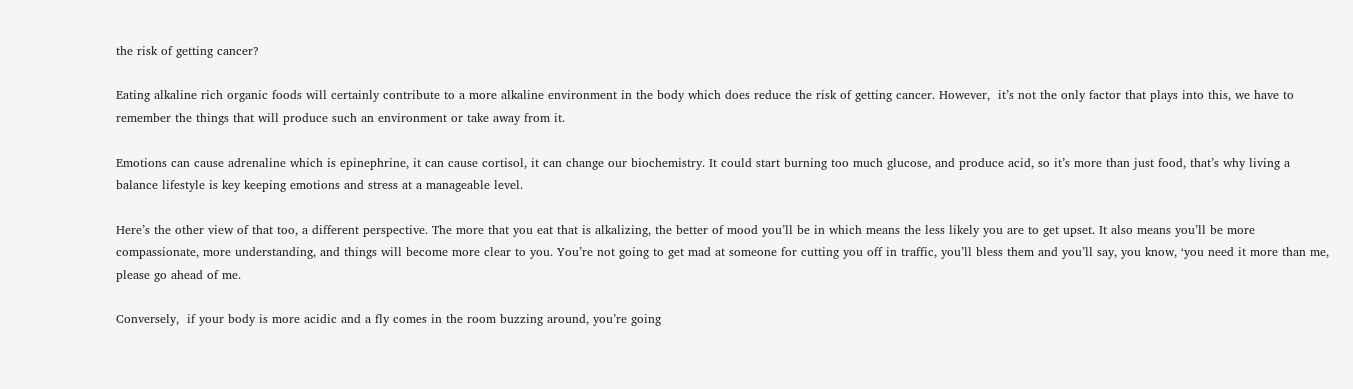the risk of getting cancer?

Eating alkaline rich organic foods will certainly contribute to a more alkaline environment in the body which does reduce the risk of getting cancer. However,  it’s not the only factor that plays into this, we have to remember the things that will produce such an environment or take away from it.

Emotions can cause adrenaline which is epinephrine, it can cause cortisol, it can change our biochemistry. It could start burning too much glucose, and produce acid, so it’s more than just food, that’s why living a balance lifestyle is key keeping emotions and stress at a manageable level.

Here’s the other view of that too, a different perspective. The more that you eat that is alkalizing, the better of mood you’ll be in which means the less likely you are to get upset. It also means you’ll be more compassionate, more understanding, and things will become more clear to you. You’re not going to get mad at someone for cutting you off in traffic, you’ll bless them and you’ll say, you know, ‘you need it more than me, please go ahead of me.

Conversely,  if your body is more acidic and a fly comes in the room buzzing around, you’re going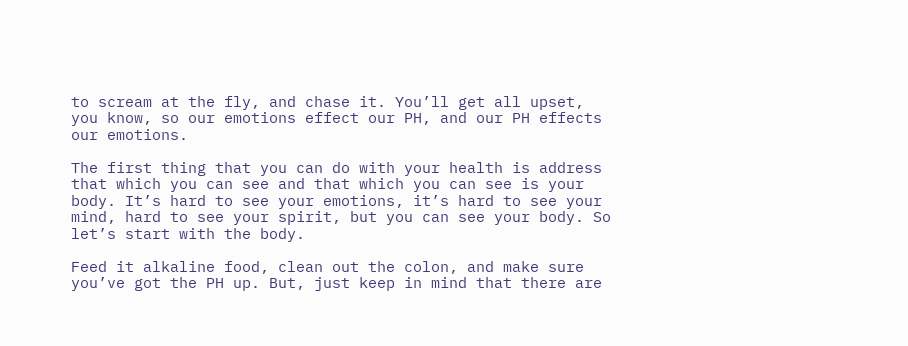to scream at the fly, and chase it. You’ll get all upset, you know, so our emotions effect our PH, and our PH effects our emotions.

The first thing that you can do with your health is address that which you can see and that which you can see is your body. It’s hard to see your emotions, it’s hard to see your mind, hard to see your spirit, but you can see your body. So let’s start with the body.

Feed it alkaline food, clean out the colon, and make sure you’ve got the PH up. But, just keep in mind that there are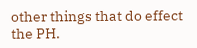other things that do effect the PH.